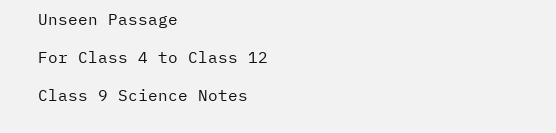Unseen Passage

For Class 4 to Class 12

Class 9 Science Notes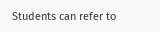Students can refer to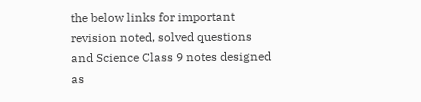the below links for important revision noted, solved questions and Science Class 9 notes designed as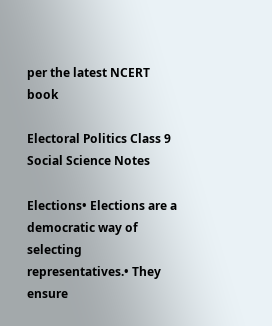per the latest NCERT book

Electoral Politics Class 9 Social Science Notes

Elections• Elections are a democratic way of selecting representatives.• They ensure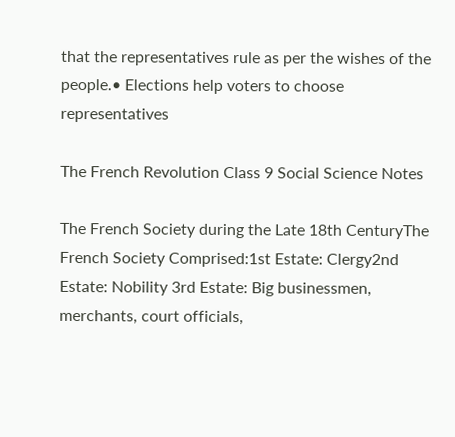that the representatives rule as per the wishes of the people.• Elections help voters to choose representatives

The French Revolution Class 9 Social Science Notes

The French Society during the Late 18th CenturyThe French Society Comprised:1st Estate: Clergy2nd Estate: Nobility 3rd Estate: Big businessmen, merchants, court officials,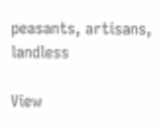peasants, artisans, landless

View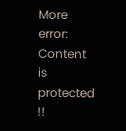More
error: Content is protected !!